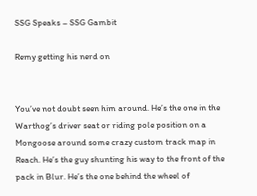SSG Speaks – SSG Gambit

Remy getting his nerd on


You’ve not doubt seen him around. He’s the one in the Warthog’s driver seat or riding pole position on a Mongoose around some crazy custom track map in Reach. He’s the guy shunting his way to the front of the pack in Blur. He’s the one behind the wheel of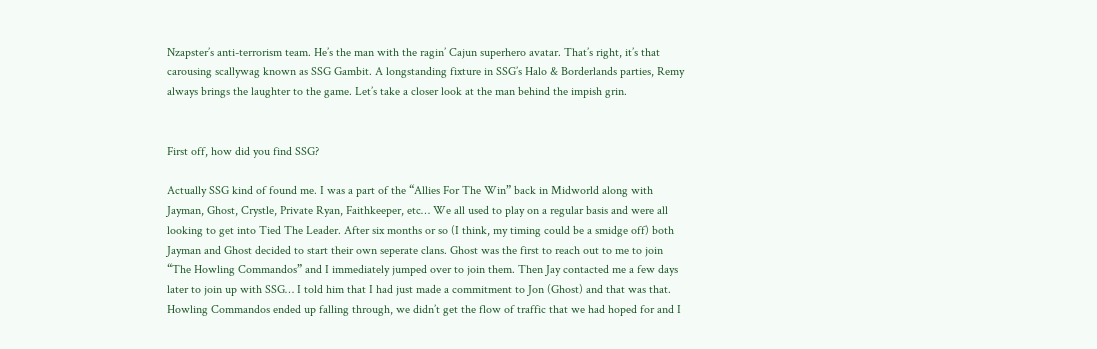Nzapster’s anti-terrorism team. He’s the man with the ragin’ Cajun superhero avatar. That’s right, it’s that carousing scallywag known as SSG Gambit. A longstanding fixture in SSG’s Halo & Borderlands parties, Remy always brings the laughter to the game. Let’s take a closer look at the man behind the impish grin.


First off, how did you find SSG?

Actually SSG kind of found me. I was a part of the “Allies For The Win” back in Midworld along with Jayman, Ghost, Crystle, Private Ryan, Faithkeeper, etc… We all used to play on a regular basis and were all looking to get into Tied The Leader. After six months or so (I think, my timing could be a smidge off) both Jayman and Ghost decided to start their own seperate clans. Ghost was the first to reach out to me to join “The Howling Commandos” and I immediately jumped over to join them. Then Jay contacted me a few days later to join up with SSG… I told him that I had just made a commitment to Jon (Ghost) and that was that. Howling Commandos ended up falling through, we didn’t get the flow of traffic that we had hoped for and I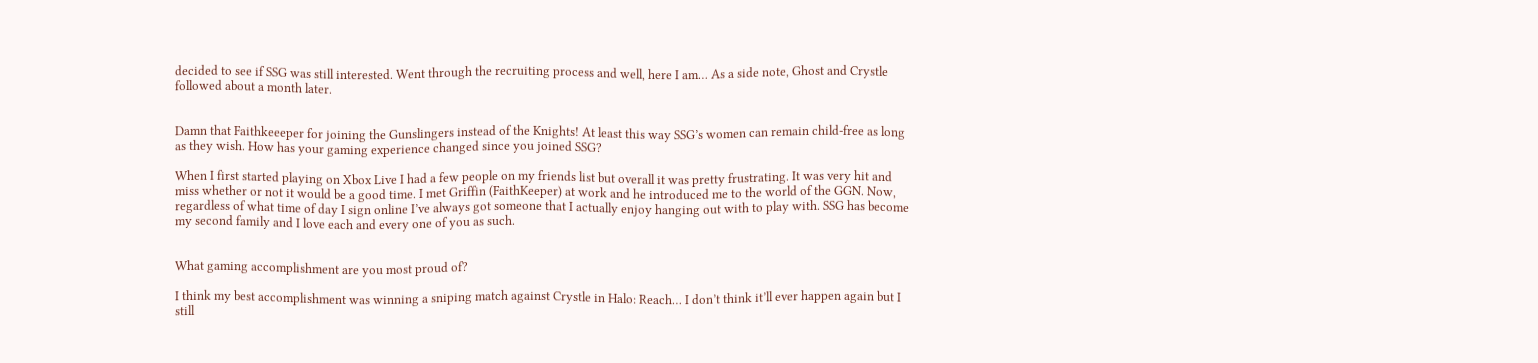decided to see if SSG was still interested. Went through the recruiting process and well, here I am… As a side note, Ghost and Crystle followed about a month later.


Damn that Faithkeeeper for joining the Gunslingers instead of the Knights! At least this way SSG’s women can remain child-free as long as they wish. How has your gaming experience changed since you joined SSG?

When I first started playing on Xbox Live I had a few people on my friends list but overall it was pretty frustrating. It was very hit and miss whether or not it would be a good time. I met Griffin (FaithKeeper) at work and he introduced me to the world of the GGN. Now, regardless of what time of day I sign online I’ve always got someone that I actually enjoy hanging out with to play with. SSG has become my second family and I love each and every one of you as such.


What gaming accomplishment are you most proud of?

I think my best accomplishment was winning a sniping match against Crystle in Halo: Reach… I don’t think it’ll ever happen again but I still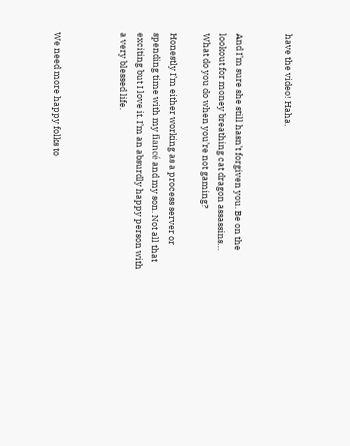have the video! Haha.


And I’m sure she still hasn’t forgiven you. Be on the lookout for money breathing cat dragon assassins… What do you do when you’re not gaming?

Honestly I’m either working as a process server or spending time with my fiancé and my son. Not all that exciting but I love it. I’m an absurdly happy person with a very blessed life.



We need more happy folks to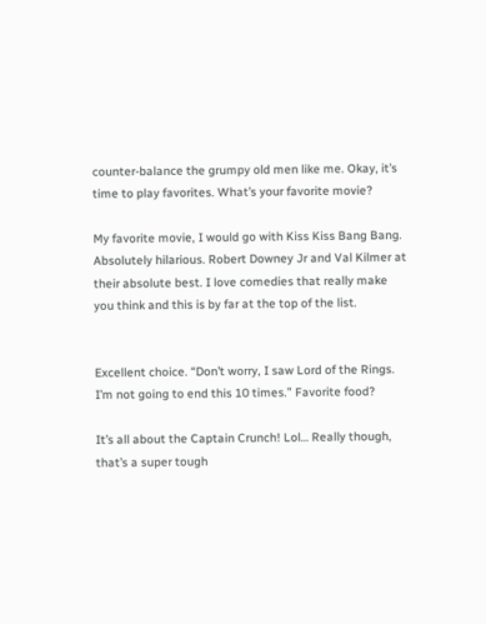counter-balance the grumpy old men like me. Okay, it’s time to play favorites. What’s your favorite movie?

My favorite movie, I would go with Kiss Kiss Bang Bang. Absolutely hilarious. Robert Downey Jr and Val Kilmer at their absolute best. I love comedies that really make you think and this is by far at the top of the list.


Excellent choice. “Don’t worry, I saw Lord of the Rings. I’m not going to end this 10 times.” Favorite food?

It’s all about the Captain Crunch! Lol… Really though, that’s a super tough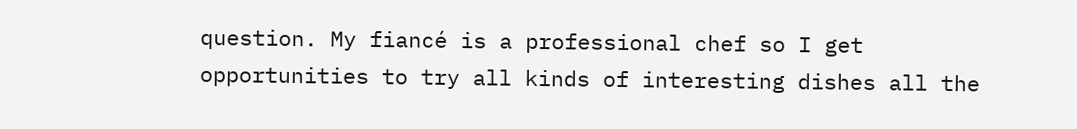question. My fiancé is a professional chef so I get opportunities to try all kinds of interesting dishes all the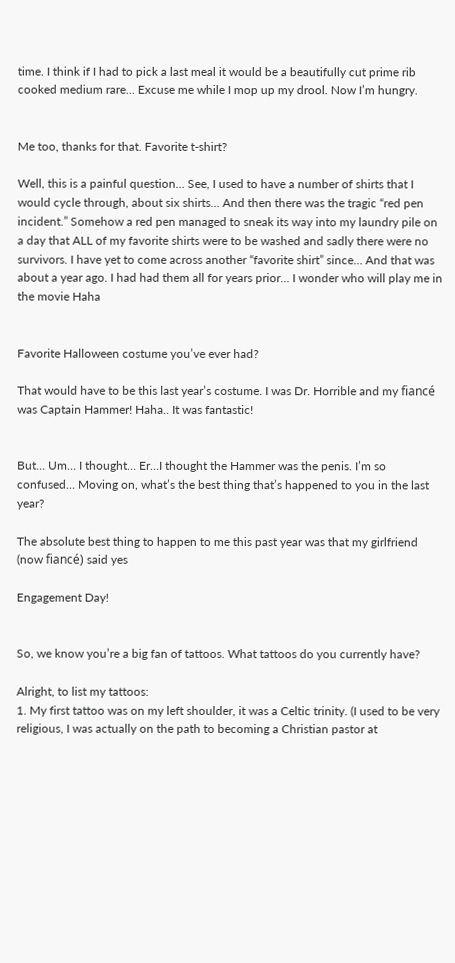time. I think if I had to pick a last meal it would be a beautifully cut prime rib cooked medium rare… Excuse me while I mop up my drool. Now I’m hungry.


Me too, thanks for that. Favorite t-shirt?

Well, this is a painful question… See, I used to have a number of shirts that I would cycle through, about six shirts… And then there was the tragic “red pen incident.” Somehow a red pen managed to sneak its way into my laundry pile on a day that ALL of my favorite shirts were to be washed and sadly there were no survivors. I have yet to come across another “favorite shirt” since… And that was about a year ago. I had had them all for years prior… I wonder who will play me in the movie Haha


Favorite Halloween costume you’ve ever had?

That would have to be this last year’s costume. I was Dr. Horrible and my fiancé was Captain Hammer! Haha.. It was fantastic!


But… Um… I thought… Er…I thought the Hammer was the penis. I’m so confused… Moving on, what’s the best thing that’s happened to you in the last year?

The absolute best thing to happen to me this past year was that my girlfriend (now fiancé) said yes

Engagement Day!


So, we know you’re a big fan of tattoos. What tattoos do you currently have?

Alright, to list my tattoos:
1. My first tattoo was on my left shoulder, it was a Celtic trinity. (I used to be very religious, I was actually on the path to becoming a Christian pastor at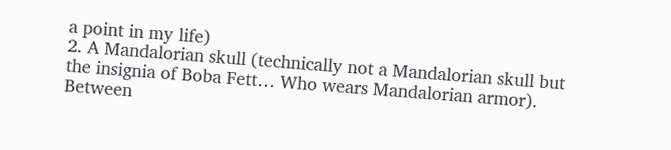a point in my life)
2. A Mandalorian skull (technically not a Mandalorian skull but the insignia of Boba Fett… Who wears Mandalorian armor). Between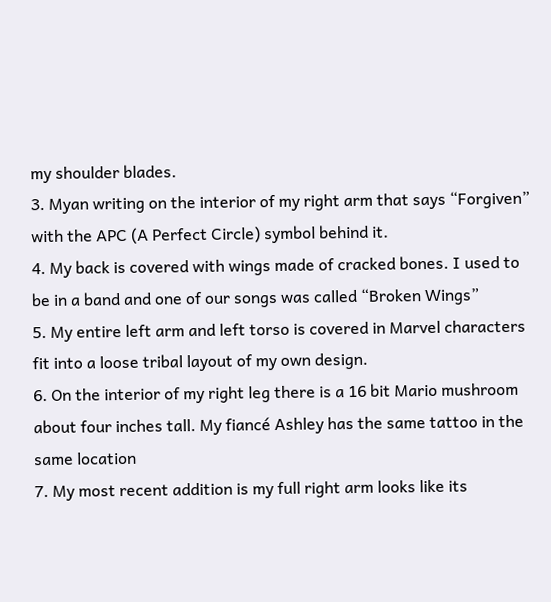my shoulder blades.
3. Myan writing on the interior of my right arm that says “Forgiven” with the APC (A Perfect Circle) symbol behind it.
4. My back is covered with wings made of cracked bones. I used to be in a band and one of our songs was called “Broken Wings”
5. My entire left arm and left torso is covered in Marvel characters fit into a loose tribal layout of my own design.
6. On the interior of my right leg there is a 16 bit Mario mushroom about four inches tall. My fiancé Ashley has the same tattoo in the same location
7. My most recent addition is my full right arm looks like its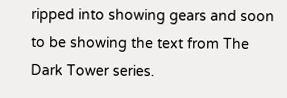ripped into showing gears and soon to be showing the text from The Dark Tower series.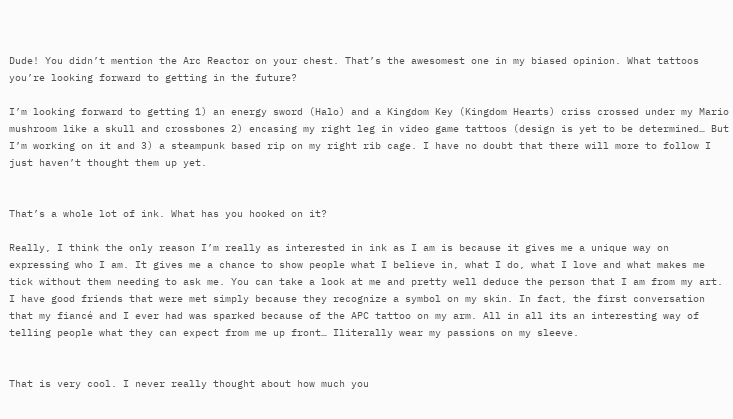Dude! You didn’t mention the Arc Reactor on your chest. That’s the awesomest one in my biased opinion. What tattoos you’re looking forward to getting in the future?

I’m looking forward to getting 1) an energy sword (Halo) and a Kingdom Key (Kingdom Hearts) criss crossed under my Mario mushroom like a skull and crossbones 2) encasing my right leg in video game tattoos (design is yet to be determined… But I’m working on it and 3) a steampunk based rip on my right rib cage. I have no doubt that there will more to follow I just haven’t thought them up yet.


That’s a whole lot of ink. What has you hooked on it?

Really, I think the only reason I’m really as interested in ink as I am is because it gives me a unique way on expressing who I am. It gives me a chance to show people what I believe in, what I do, what I love and what makes me tick without them needing to ask me. You can take a look at me and pretty well deduce the person that I am from my art. I have good friends that were met simply because they recognize a symbol on my skin. In fact, the first conversation that my fiancé and I ever had was sparked because of the APC tattoo on my arm. All in all its an interesting way of telling people what they can expect from me up front… Iliterally wear my passions on my sleeve.


That is very cool. I never really thought about how much you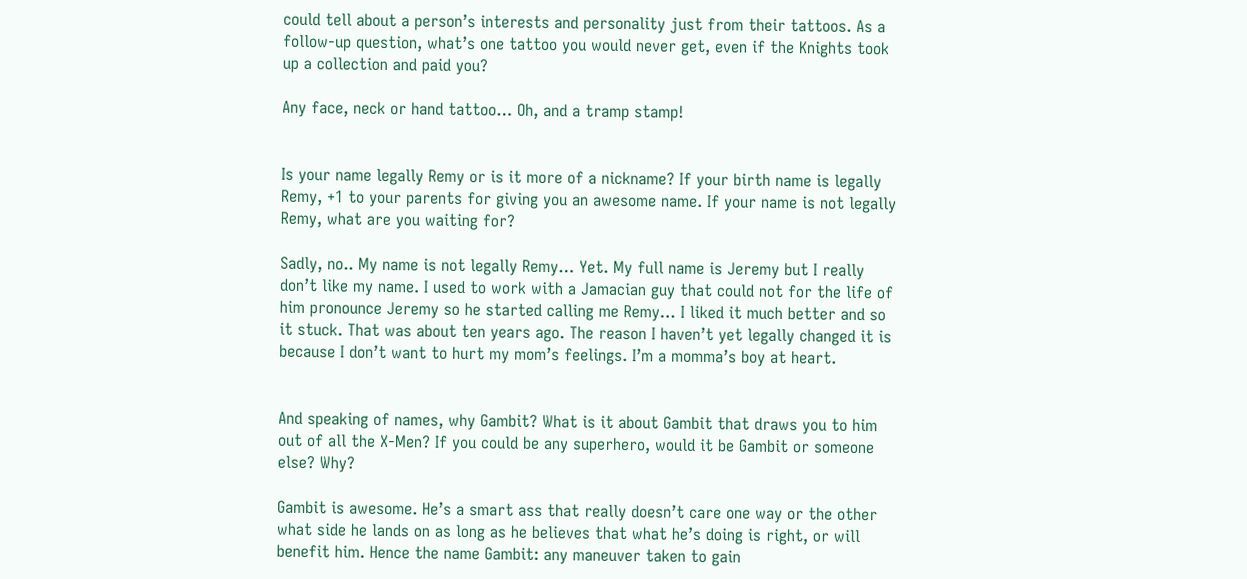could tell about a person’s interests and personality just from their tattoos. As a follow-up question, what’s one tattoo you would never get, even if the Knights took up a collection and paid you?

Any face, neck or hand tattoo… Oh, and a tramp stamp!


Is your name legally Remy or is it more of a nickname? If your birth name is legally Remy, +1 to your parents for giving you an awesome name. If your name is not legally Remy, what are you waiting for?

Sadly, no.. My name is not legally Remy… Yet. My full name is Jeremy but I really don’t like my name. I used to work with a Jamacian guy that could not for the life of him pronounce Jeremy so he started calling me Remy… I liked it much better and so it stuck. That was about ten years ago. The reason I haven’t yet legally changed it is because I don’t want to hurt my mom’s feelings. I’m a momma’s boy at heart.


And speaking of names, why Gambit? What is it about Gambit that draws you to him out of all the X-Men? If you could be any superhero, would it be Gambit or someone else? Why?

Gambit is awesome. He’s a smart ass that really doesn’t care one way or the other what side he lands on as long as he believes that what he’s doing is right, or will benefit him. Hence the name Gambit: any maneuver taken to gain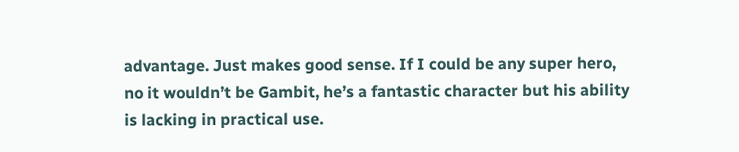advantage. Just makes good sense. If I could be any super hero, no it wouldn’t be Gambit, he’s a fantastic character but his ability is lacking in practical use.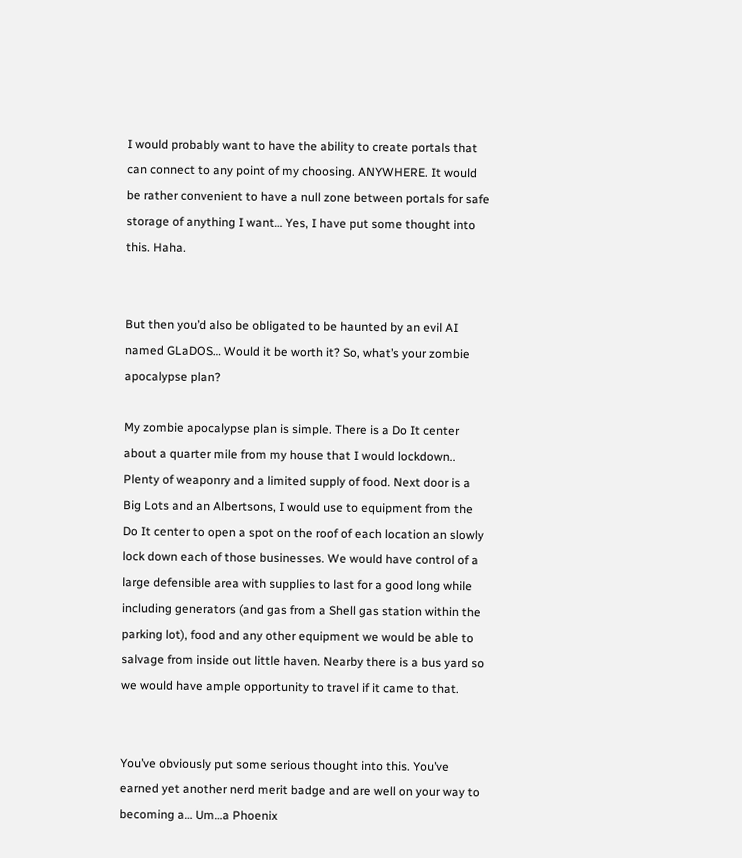I would probably want to have the ability to create portals that can connect to any point of my choosing. ANYWHERE. It would be rather convenient to have a null zone between portals for safe storage of anything I want… Yes, I have put some thought into this. Haha.


But then you’d also be obligated to be haunted by an evil AI named GLaDOS… Would it be worth it? So, what’s your zombie apocalypse plan?

My zombie apocalypse plan is simple. There is a Do It center about a quarter mile from my house that I would lockdown.. Plenty of weaponry and a limited supply of food. Next door is a Big Lots and an Albertsons, I would use to equipment from the Do It center to open a spot on the roof of each location an slowly lock down each of those businesses. We would have control of a large defensible area with supplies to last for a good long while including generators (and gas from a Shell gas station within the parking lot), food and any other equipment we would be able to salvage from inside out little haven. Nearby there is a bus yard so we would have ample opportunity to travel if it came to that.


You’ve obviously put some serious thought into this. You’ve earned yet another nerd merit badge and are well on your way to becoming a… Um…a Phoenix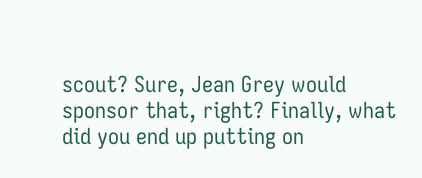scout? Sure, Jean Grey would sponsor that, right? Finally, what did you end up putting on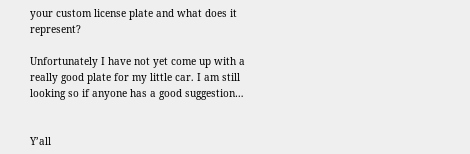your custom license plate and what does it represent?

Unfortunately I have not yet come up with a really good plate for my little car. I am still looking so if anyone has a good suggestion…


Y’all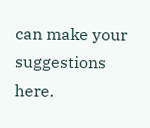can make your suggestions here.